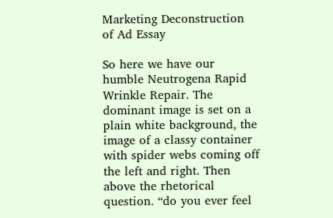Marketing Deconstruction of Ad Essay

So here we have our humble Neutrogena Rapid Wrinkle Repair. The dominant image is set on a plain white background, the image of a classy container with spider webs coming off the left and right. Then above the rhetorical question. “do you ever feel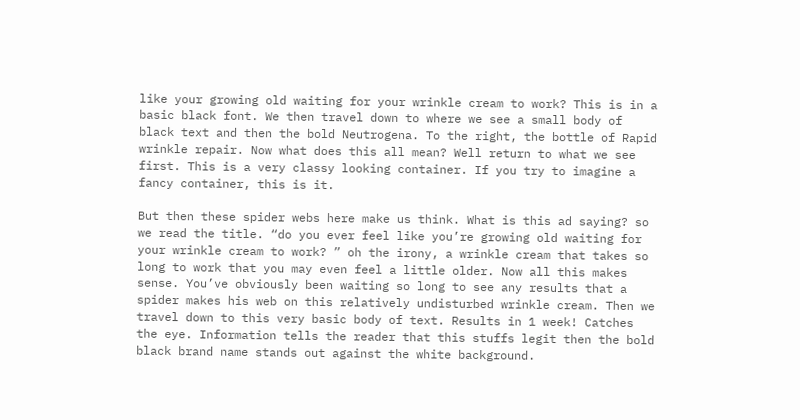like your growing old waiting for your wrinkle cream to work? This is in a basic black font. We then travel down to where we see a small body of black text and then the bold Neutrogena. To the right, the bottle of Rapid wrinkle repair. Now what does this all mean? Well return to what we see first. This is a very classy looking container. If you try to imagine a fancy container, this is it.

But then these spider webs here make us think. What is this ad saying? so we read the title. “do you ever feel like you’re growing old waiting for your wrinkle cream to work? ” oh the irony, a wrinkle cream that takes so long to work that you may even feel a little older. Now all this makes sense. You’ve obviously been waiting so long to see any results that a spider makes his web on this relatively undisturbed wrinkle cream. Then we travel down to this very basic body of text. Results in 1 week! Catches the eye. Information tells the reader that this stuffs legit then the bold black brand name stands out against the white background.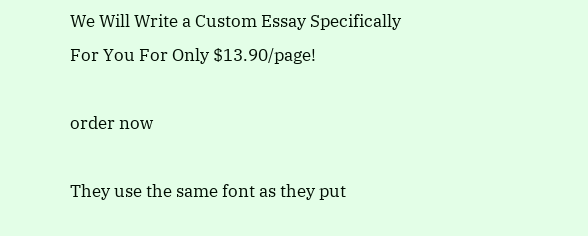We Will Write a Custom Essay Specifically
For You For Only $13.90/page!

order now

They use the same font as they put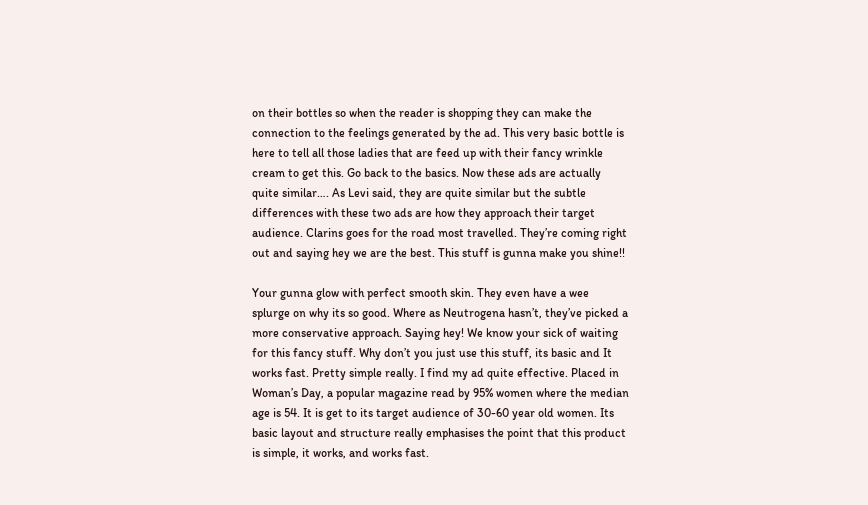on their bottles so when the reader is shopping they can make the connection to the feelings generated by the ad. This very basic bottle is here to tell all those ladies that are feed up with their fancy wrinkle cream to get this. Go back to the basics. Now these ads are actually quite similar…. As Levi said, they are quite similar but the subtle differences with these two ads are how they approach their target audience. Clarins goes for the road most travelled. They’re coming right out and saying hey we are the best. This stuff is gunna make you shine!!

Your gunna glow with perfect smooth skin. They even have a wee splurge on why its so good. Where as Neutrogena hasn’t, they’ve picked a more conservative approach. Saying hey! We know your sick of waiting for this fancy stuff. Why don’t you just use this stuff, its basic and It works fast. Pretty simple really. I find my ad quite effective. Placed in Woman’s Day, a popular magazine read by 95% women where the median age is 54. It is get to its target audience of 30-60 year old women. Its basic layout and structure really emphasises the point that this product is simple, it works, and works fast.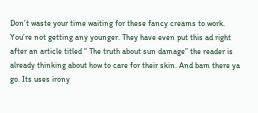Don’t waste your time waiting for these fancy creams to work. You’re not getting any younger. They have even put this ad right after an article titled “ The truth about sun damage” the reader is already thinking about how to care for their skin. And bam there ya go. Its uses irony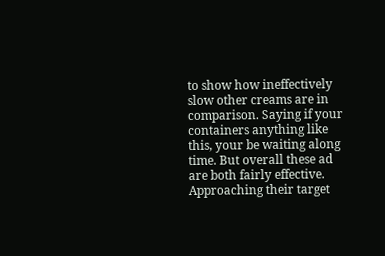to show how ineffectively slow other creams are in comparison. Saying if your containers anything like this, your be waiting along time. But overall these ad are both fairly effective. Approaching their target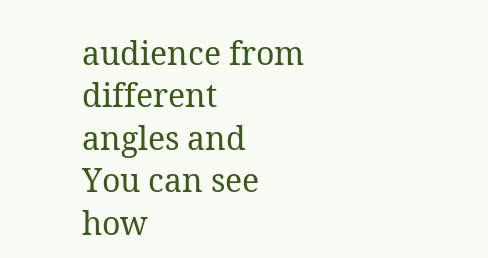audience from different angles and You can see how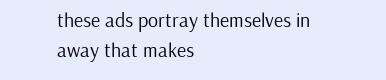these ads portray themselves in away that makes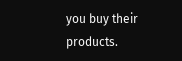you buy their products.